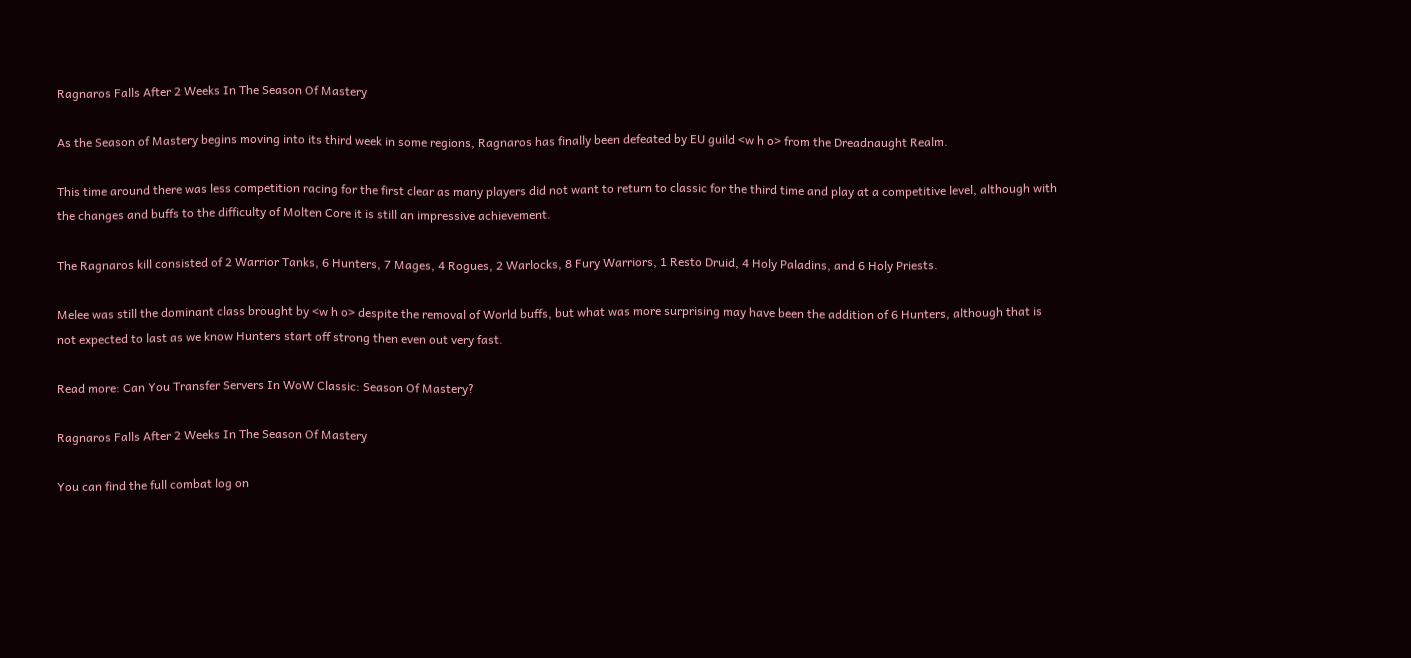Ragnaros Falls After 2 Weeks In The Season Of Mastery

As the Season of Mastery begins moving into its third week in some regions, Ragnaros has finally been defeated by EU guild <w h o> from the Dreadnaught Realm.

This time around there was less competition racing for the first clear as many players did not want to return to classic for the third time and play at a competitive level, although with the changes and buffs to the difficulty of Molten Core it is still an impressive achievement.

The Ragnaros kill consisted of 2 Warrior Tanks, 6 Hunters, 7 Mages, 4 Rogues, 2 Warlocks, 8 Fury Warriors, 1 Resto Druid, 4 Holy Paladins, and 6 Holy Priests.

Melee was still the dominant class brought by <w h o> despite the removal of World buffs, but what was more surprising may have been the addition of 6 Hunters, although that is not expected to last as we know Hunters start off strong then even out very fast.

Read more: Can You Transfer Servers In WoW Classic: Season Of Mastery?

Ragnaros Falls After 2 Weeks In The Season Of Mastery

You can find the full combat log on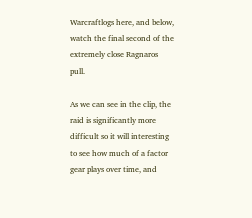Warcraftlogs here, and below, watch the final second of the extremely close Ragnaros pull.

As we can see in the clip, the raid is significantly more difficult so it will interesting to see how much of a factor gear plays over time, and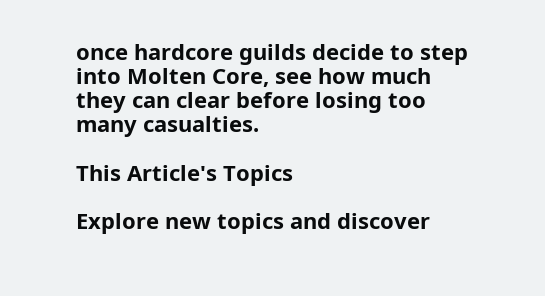once hardcore guilds decide to step into Molten Core, see how much they can clear before losing too many casualties.

This Article's Topics

Explore new topics and discover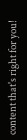content that's right for you!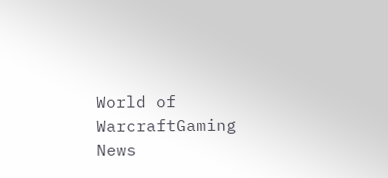World of WarcraftGaming News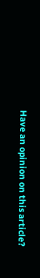Have an opinion on this article?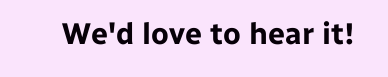We'd love to hear it!